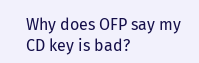Why does OFP say my CD key is bad?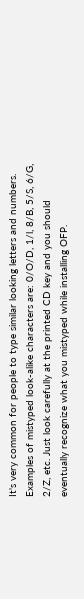It's very common for people to type similar looking letters and numbers. Examples of mistyped look-alike characters are: 0/O/D, 1/l, 8/B, 5/S, 6/G, 2/Z, etc. Just look carefully at the printed CD key and you should eventually recognize what you mistyped while installing OFP.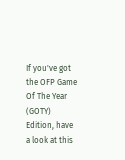If you've got the OFP Game Of The Year (GOTY) Edition, have a look at this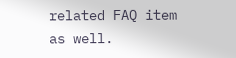related FAQ item as well.